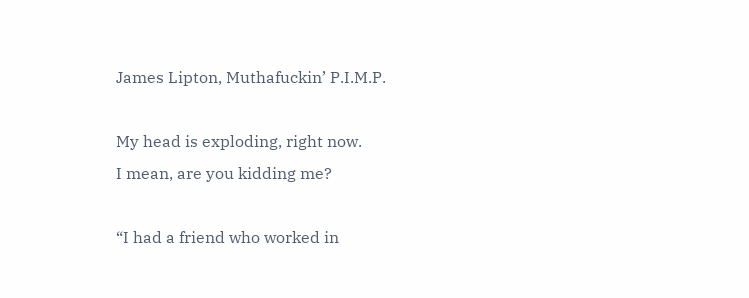James Lipton, Muthafuckin’ P.I.M.P.

My head is exploding, right now.
I mean, are you kidding me?

“I had a friend who worked in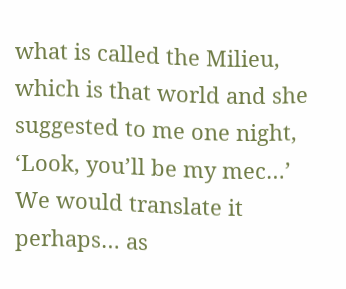what is called the Milieu, which is that world and she suggested to me one night, ‘Look, you’ll be my mec…’ We would translate it perhaps… as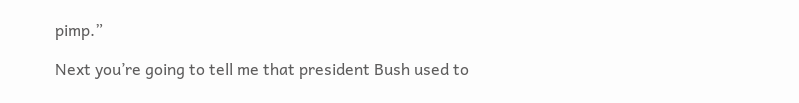pimp.”

Next you’re going to tell me that president Bush used to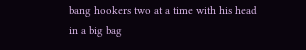bang hookers two at a time with his head in a big bag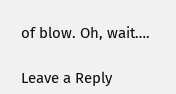of blow. Oh, wait….

Leave a Reply